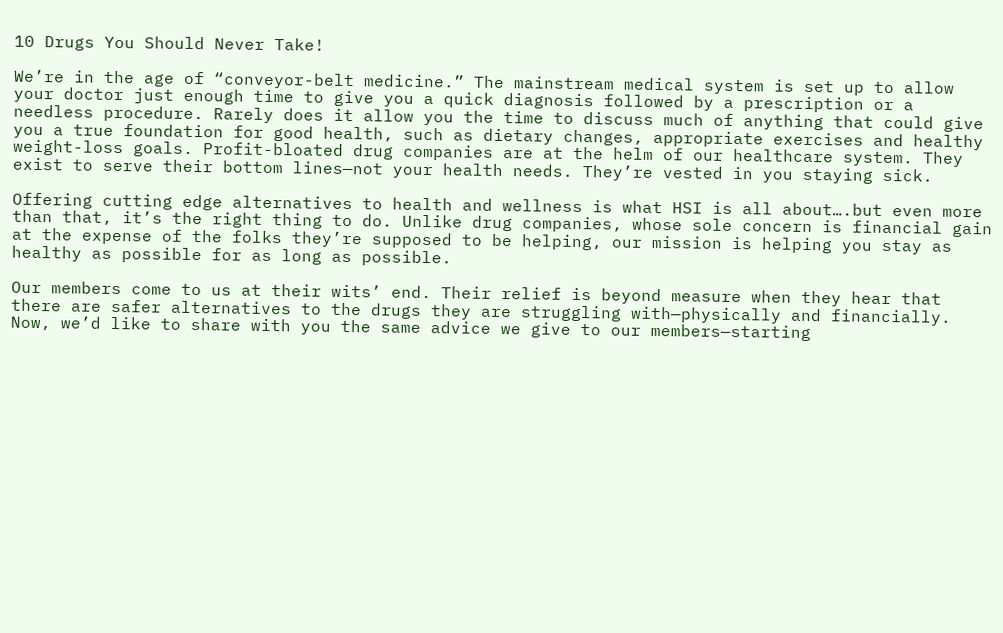10 Drugs You Should Never Take!

We’re in the age of “conveyor-belt medicine.” The mainstream medical system is set up to allow your doctor just enough time to give you a quick diagnosis followed by a prescription or a needless procedure. Rarely does it allow you the time to discuss much of anything that could give you a true foundation for good health, such as dietary changes, appropriate exercises and healthy weight-loss goals. Profit-bloated drug companies are at the helm of our healthcare system. They exist to serve their bottom lines—not your health needs. They’re vested in you staying sick.

Offering cutting edge alternatives to health and wellness is what HSI is all about….but even more than that, it’s the right thing to do. Unlike drug companies, whose sole concern is financial gain at the expense of the folks they’re supposed to be helping, our mission is helping you stay as healthy as possible for as long as possible.

Our members come to us at their wits’ end. Their relief is beyond measure when they hear that
there are safer alternatives to the drugs they are struggling with—physically and financially.
Now, we’d like to share with you the same advice we give to our members—starting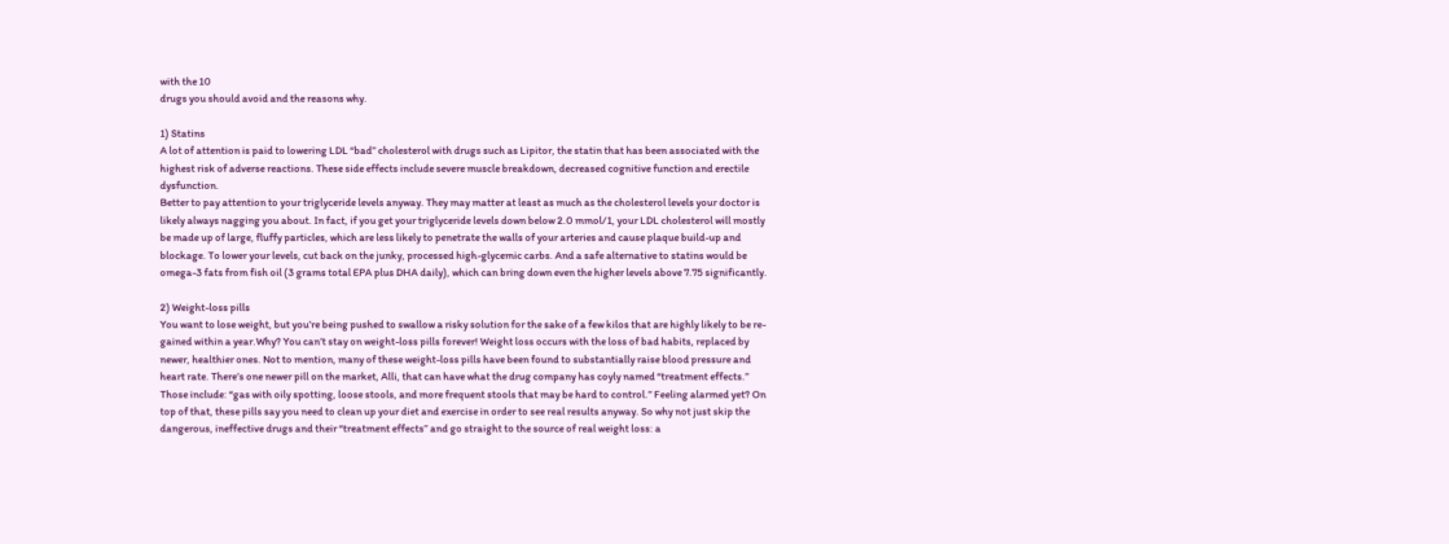with the 10
drugs you should avoid and the reasons why.

1) Statins
A lot of attention is paid to lowering LDL “bad” cholesterol with drugs such as Lipitor, the statin that has been associated with the highest risk of adverse reactions. These side effects include severe muscle breakdown, decreased cognitive function and erectile dysfunction.
Better to pay attention to your triglyceride levels anyway. They may matter at least as much as the cholesterol levels your doctor is likely always nagging you about. In fact, if you get your triglyceride levels down below 2.0 mmol/1, your LDL cholesterol will mostly be made up of large, fluffy particles, which are less likely to penetrate the walls of your arteries and cause plaque build-up and blockage. To lower your levels, cut back on the junky, processed high-glycemic carbs. And a safe alternative to statins would be omega-3 fats from fish oil (3 grams total EPA plus DHA daily), which can bring down even the higher levels above 7.75 significantly.

2) Weight-loss pills
You want to lose weight, but you’re being pushed to swallow a risky solution for the sake of a few kilos that are highly likely to be re-gained within a year.Why? You can’t stay on weight-loss pills forever! Weight loss occurs with the loss of bad habits, replaced by newer, healthier ones. Not to mention, many of these weight-loss pills have been found to substantially raise blood pressure and heart rate. There’s one newer pill on the market, Alli, that can have what the drug company has coyly named “treatment effects.” Those include: “gas with oily spotting, loose stools, and more frequent stools that may be hard to control.” Feeling alarmed yet? On top of that, these pills say you need to clean up your diet and exercise in order to see real results anyway. So why not just skip the dangerous, ineffective drugs and their “treatment effects” and go straight to the source of real weight loss: a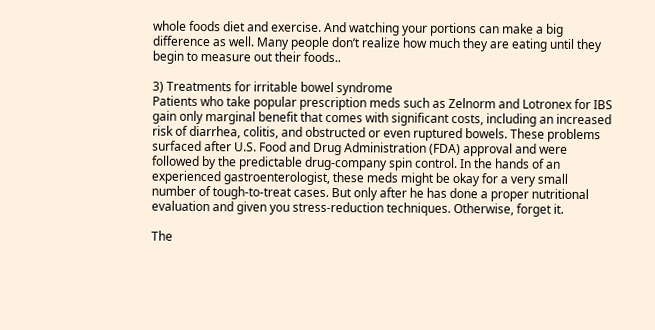whole foods diet and exercise. And watching your portions can make a big difference as well. Many people don’t realize how much they are eating until they begin to measure out their foods..

3) Treatments for irritable bowel syndrome
Patients who take popular prescription meds such as Zelnorm and Lotronex for IBS gain only marginal benefit that comes with significant costs, including an increased risk of diarrhea, colitis, and obstructed or even ruptured bowels. These problems surfaced after U.S. Food and Drug Administration (FDA) approval and were followed by the predictable drug-company spin control. In the hands of an experienced gastroenterologist, these meds might be okay for a very small number of tough-to-treat cases. But only after he has done a proper nutritional evaluation and given you stress-reduction techniques. Otherwise, forget it.

The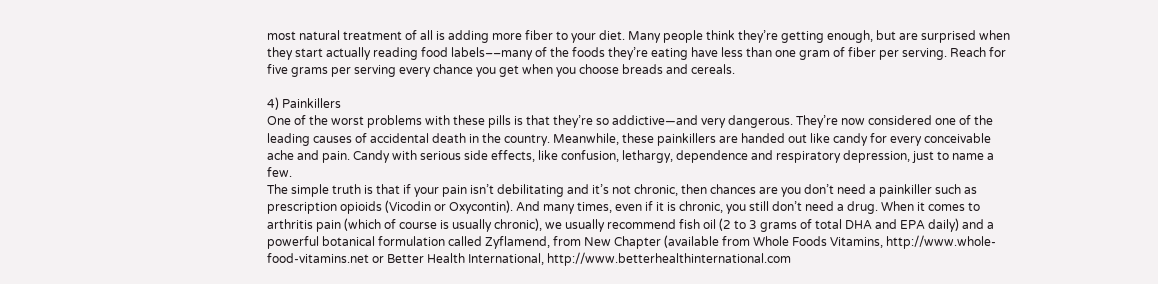most natural treatment of all is adding more fiber to your diet. Many people think they’re getting enough, but are surprised when they start actually reading food labels––many of the foods they’re eating have less than one gram of fiber per serving. Reach for five grams per serving every chance you get when you choose breads and cereals.

4) Painkillers
One of the worst problems with these pills is that they’re so addictive—and very dangerous. They’re now considered one of the leading causes of accidental death in the country. Meanwhile, these painkillers are handed out like candy for every conceivable ache and pain. Candy with serious side effects, like confusion, lethargy, dependence and respiratory depression, just to name a few.
The simple truth is that if your pain isn’t debilitating and it’s not chronic, then chances are you don’t need a painkiller such as prescription opioids (Vicodin or Oxycontin). And many times, even if it is chronic, you still don’t need a drug. When it comes to arthritis pain (which of course is usually chronic), we usually recommend fish oil (2 to 3 grams of total DHA and EPA daily) and a powerful botanical formulation called Zyflamend, from New Chapter (available from Whole Foods Vitamins, http://www.whole-food-vitamins.net or Better Health International, http://www.betterhealthinternational.com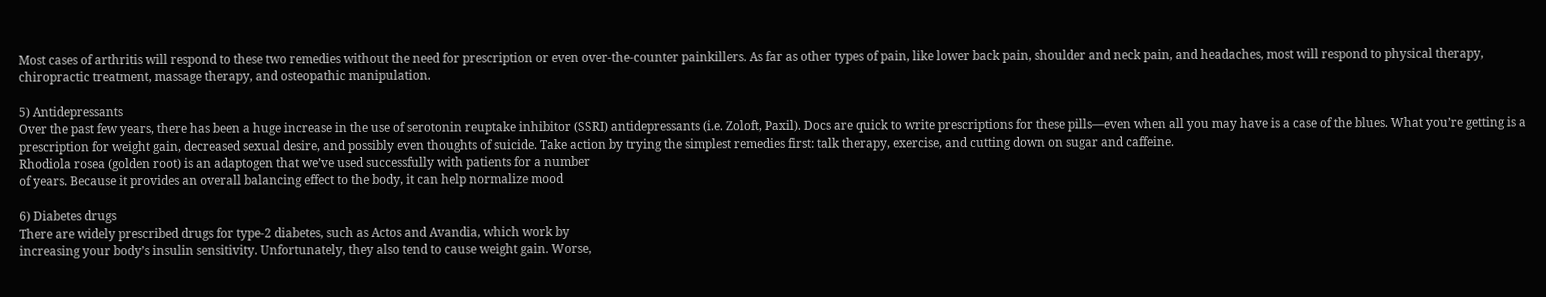Most cases of arthritis will respond to these two remedies without the need for prescription or even over-the-counter painkillers. As far as other types of pain, like lower back pain, shoulder and neck pain, and headaches, most will respond to physical therapy, chiropractic treatment, massage therapy, and osteopathic manipulation.

5) Antidepressants
Over the past few years, there has been a huge increase in the use of serotonin reuptake inhibitor (SSRI) antidepressants (i.e. Zoloft, Paxil). Docs are quick to write prescriptions for these pills—even when all you may have is a case of the blues. What you’re getting is a prescription for weight gain, decreased sexual desire, and possibly even thoughts of suicide. Take action by trying the simplest remedies first: talk therapy, exercise, and cutting down on sugar and caffeine.
Rhodiola rosea (golden root) is an adaptogen that we’ve used successfully with patients for a number
of years. Because it provides an overall balancing effect to the body, it can help normalize mood

6) Diabetes drugs
There are widely prescribed drugs for type-2 diabetes, such as Actos and Avandia, which work by
increasing your body’s insulin sensitivity. Unfortunately, they also tend to cause weight gain. Worse,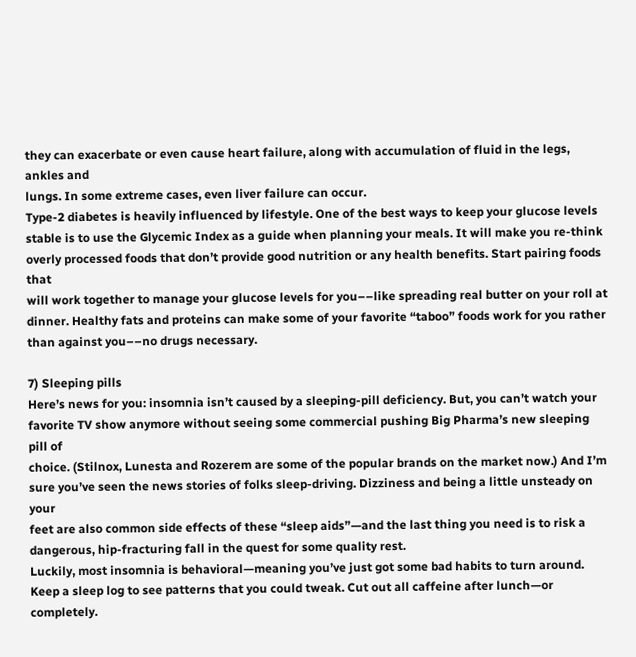they can exacerbate or even cause heart failure, along with accumulation of fluid in the legs, ankles and
lungs. In some extreme cases, even liver failure can occur.
Type-2 diabetes is heavily influenced by lifestyle. One of the best ways to keep your glucose levels
stable is to use the Glycemic Index as a guide when planning your meals. It will make you re-think
overly processed foods that don’t provide good nutrition or any health benefits. Start pairing foods that
will work together to manage your glucose levels for you––like spreading real butter on your roll at
dinner. Healthy fats and proteins can make some of your favorite “taboo” foods work for you rather
than against you––no drugs necessary.

7) Sleeping pills
Here’s news for you: insomnia isn’t caused by a sleeping-pill deficiency. But, you can’t watch your
favorite TV show anymore without seeing some commercial pushing Big Pharma’s new sleeping pill of
choice. (Stilnox, Lunesta and Rozerem are some of the popular brands on the market now.) And I’m
sure you’ve seen the news stories of folks sleep-driving. Dizziness and being a little unsteady on your
feet are also common side effects of these “sleep aids”—and the last thing you need is to risk a dangerous, hip-fracturing fall in the quest for some quality rest.
Luckily, most insomnia is behavioral—meaning you’ve just got some bad habits to turn around.
Keep a sleep log to see patterns that you could tweak. Cut out all caffeine after lunch—or completely.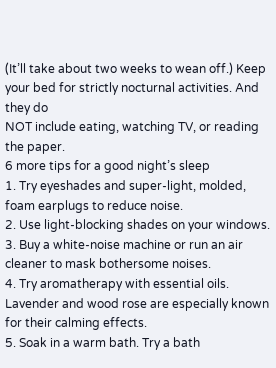(It’ll take about two weeks to wean off.) Keep your bed for strictly nocturnal activities. And they do
NOT include eating, watching TV, or reading the paper.
6 more tips for a good night’s sleep
1. Try eyeshades and super-light, molded, foam earplugs to reduce noise.
2. Use light-blocking shades on your windows.
3. Buy a white-noise machine or run an air cleaner to mask bothersome noises.
4. Try aromatherapy with essential oils. Lavender and wood rose are especially known for their calming effects.
5. Soak in a warm bath. Try a bath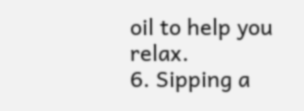oil to help you relax.
6. Sipping a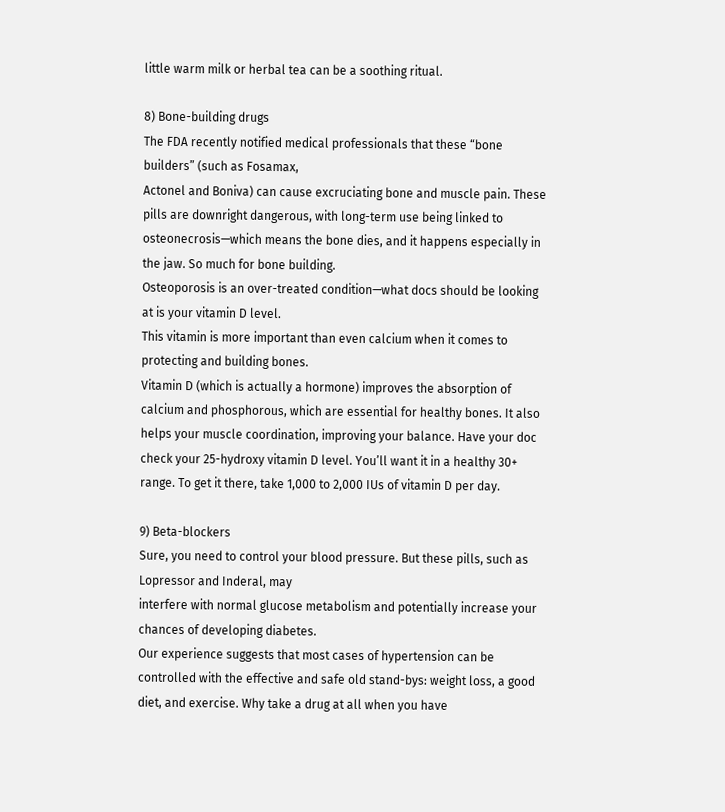little warm milk or herbal tea can be a soothing ritual.

8) Bone-building drugs
The FDA recently notified medical professionals that these “bone builders” (such as Fosamax,
Actonel and Boniva) can cause excruciating bone and muscle pain. These pills are downright dangerous, with long-term use being linked to osteonecrosis—which means the bone dies, and it happens especially in the jaw. So much for bone building.
Osteoporosis is an over-treated condition—what docs should be looking at is your vitamin D level.
This vitamin is more important than even calcium when it comes to protecting and building bones.
Vitamin D (which is actually a hormone) improves the absorption of calcium and phosphorous, which are essential for healthy bones. It also helps your muscle coordination, improving your balance. Have your doc check your 25-hydroxy vitamin D level. You’ll want it in a healthy 30+ range. To get it there, take 1,000 to 2,000 IUs of vitamin D per day.

9) Beta-blockers
Sure, you need to control your blood pressure. But these pills, such as Lopressor and Inderal, may
interfere with normal glucose metabolism and potentially increase your chances of developing diabetes.
Our experience suggests that most cases of hypertension can be controlled with the effective and safe old stand-bys: weight loss, a good diet, and exercise. Why take a drug at all when you have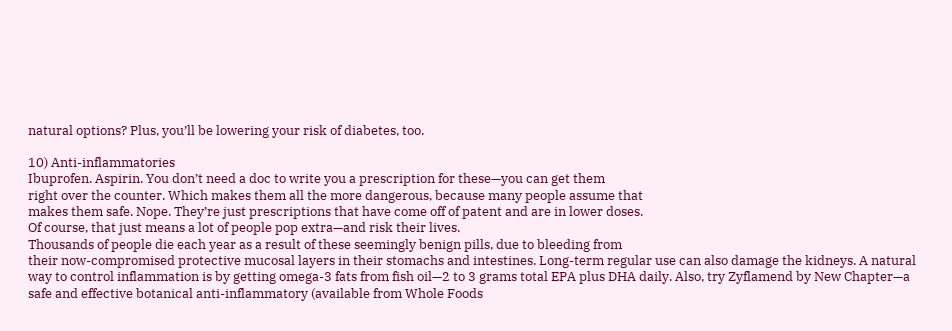natural options? Plus, you’ll be lowering your risk of diabetes, too.

10) Anti-inflammatories
Ibuprofen. Aspirin. You don’t need a doc to write you a prescription for these—you can get them
right over the counter. Which makes them all the more dangerous, because many people assume that
makes them safe. Nope. They’re just prescriptions that have come off of patent and are in lower doses.
Of course, that just means a lot of people pop extra—and risk their lives.
Thousands of people die each year as a result of these seemingly benign pills, due to bleeding from
their now-compromised protective mucosal layers in their stomachs and intestines. Long-term regular use can also damage the kidneys. A natural way to control inflammation is by getting omega-3 fats from fish oil—2 to 3 grams total EPA plus DHA daily. Also, try Zyflamend by New Chapter—a safe and effective botanical anti-inflammatory (available from Whole Foods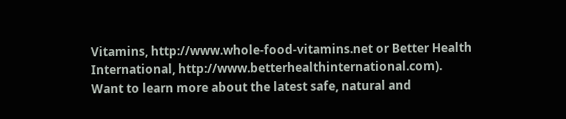Vitamins, http://www.whole-food-vitamins.net or Better Health International, http://www.betterhealthinternational.com).
Want to learn more about the latest safe, natural and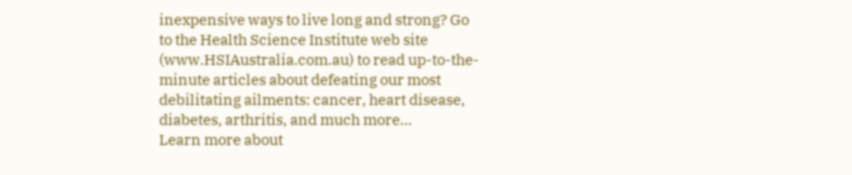inexpensive ways to live long and strong? Go
to the Health Science Institute web site (www.HSIAustralia.com.au) to read up-to-the-minute articles about defeating our most debilitating ailments: cancer, heart disease, diabetes, arthritis, and much more...
Learn more about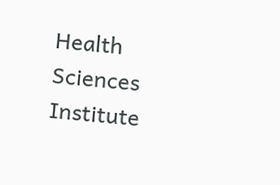Health Sciences Institute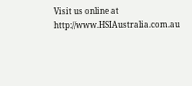Visit us online at http://www.HSIAustralia.com.au